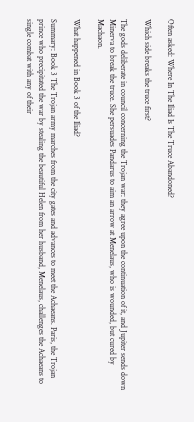Often asked: Where In The Iliad Is The Truce Abandoned?

Which side breaks the truce first?

The gods deliberate in council concerning the Trojan war: they agree upon the continuation of it, and Jupiter sends down Minerva to break the truce. She persuades Pandarus to aim an arrow at Menelaus, who is wounded, but cured by Machaon.

What happened in Book 3 of the Iliad?

Summary: Book 3 The Trojan army marches from the city gates and advances to meet the Achaeans. Paris, the Trojan prince who precipitated the war by stealing the beautiful Helen from her husband, Menelaus, challenges the Achaeans to single combat with any of their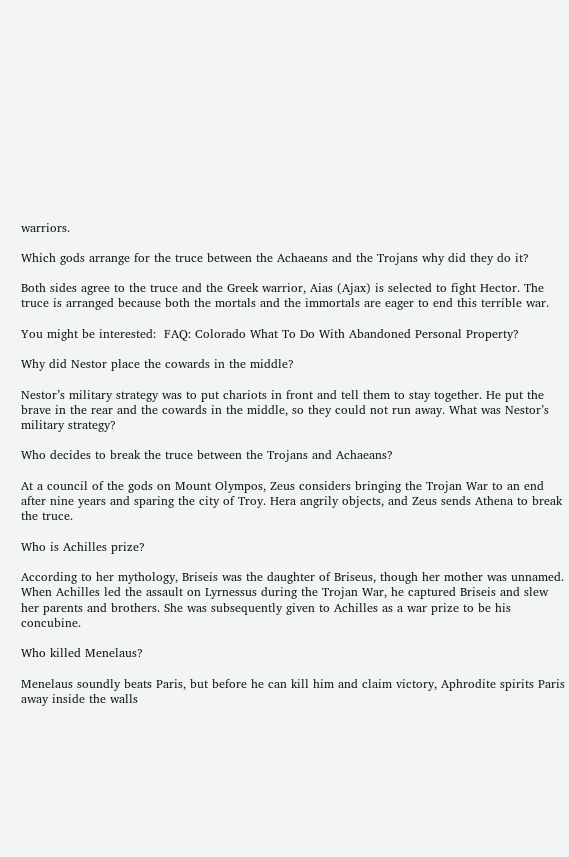warriors.

Which gods arrange for the truce between the Achaeans and the Trojans why did they do it?

Both sides agree to the truce and the Greek warrior, Aias (Ajax) is selected to fight Hector. The truce is arranged because both the mortals and the immortals are eager to end this terrible war.

You might be interested:  FAQ: Colorado What To Do With Abandoned Personal Property?

Why did Nestor place the cowards in the middle?

Nestor’s military strategy was to put chariots in front and tell them to stay together. He put the brave in the rear and the cowards in the middle, so they could not run away. What was Nestor’s military strategy?

Who decides to break the truce between the Trojans and Achaeans?

At a council of the gods on Mount Olympos, Zeus considers bringing the Trojan War to an end after nine years and sparing the city of Troy. Hera angrily objects, and Zeus sends Athena to break the truce.

Who is Achilles prize?

According to her mythology, Briseis was the daughter of Briseus, though her mother was unnamed. When Achilles led the assault on Lyrnessus during the Trojan War, he captured Briseis and slew her parents and brothers. She was subsequently given to Achilles as a war prize to be his concubine.

Who killed Menelaus?

Menelaus soundly beats Paris, but before he can kill him and claim victory, Aphrodite spirits Paris away inside the walls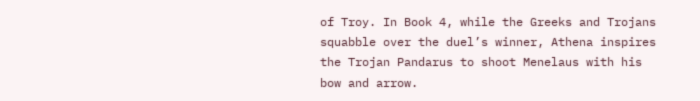of Troy. In Book 4, while the Greeks and Trojans squabble over the duel’s winner, Athena inspires the Trojan Pandarus to shoot Menelaus with his bow and arrow.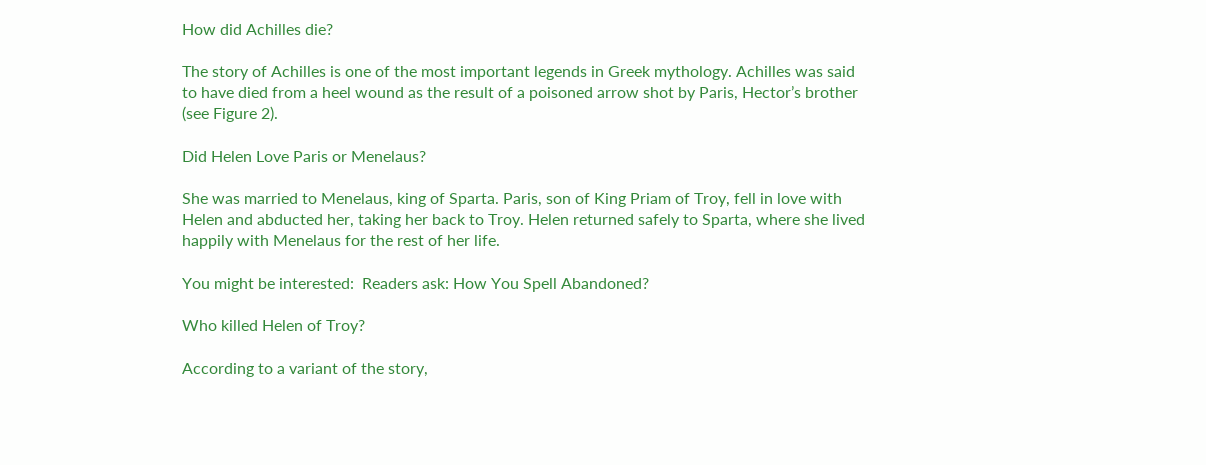How did Achilles die?

The story of Achilles is one of the most important legends in Greek mythology. Achilles was said to have died from a heel wound as the result of a poisoned arrow shot by Paris, Hector’s brother (see Figure 2).

Did Helen Love Paris or Menelaus?

She was married to Menelaus, king of Sparta. Paris, son of King Priam of Troy, fell in love with Helen and abducted her, taking her back to Troy. Helen returned safely to Sparta, where she lived happily with Menelaus for the rest of her life.

You might be interested:  Readers ask: How You Spell Abandoned?

Who killed Helen of Troy?

According to a variant of the story,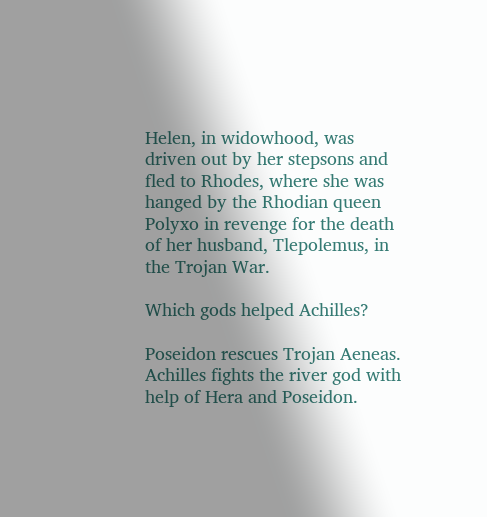Helen, in widowhood, was driven out by her stepsons and fled to Rhodes, where she was hanged by the Rhodian queen Polyxo in revenge for the death of her husband, Tlepolemus, in the Trojan War.

Which gods helped Achilles?

Poseidon rescues Trojan Aeneas. Achilles fights the river god with help of Hera and Poseidon.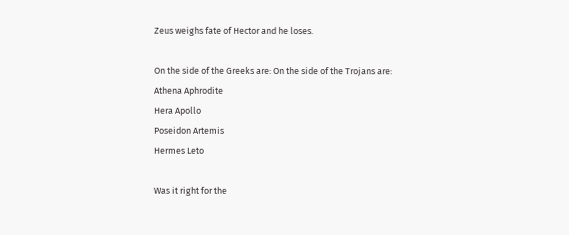Zeus weighs fate of Hector and he loses.

On the side of the Greeks are: On the side of the Trojans are:
Athena Aphrodite
Hera Apollo
Poseidon Artemis
Hermes Leto

Was it right for the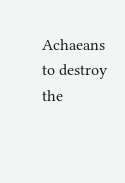Achaeans to destroy the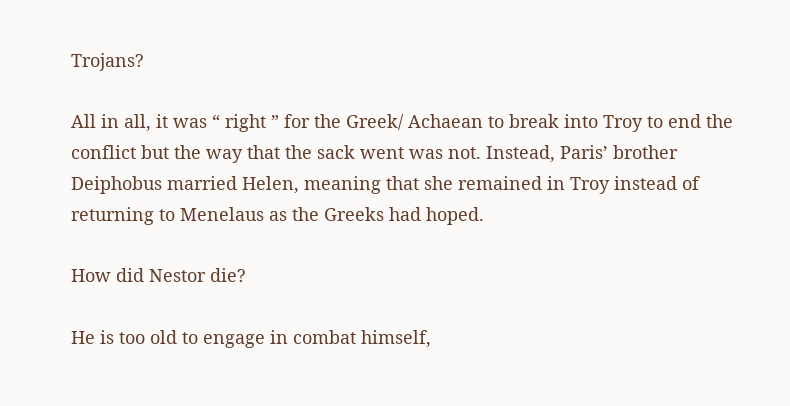Trojans?

All in all, it was “ right ” for the Greek/ Achaean to break into Troy to end the conflict but the way that the sack went was not. Instead, Paris’ brother Deiphobus married Helen, meaning that she remained in Troy instead of returning to Menelaus as the Greeks had hoped.

How did Nestor die?

He is too old to engage in combat himself,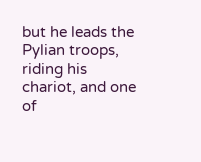but he leads the Pylian troops, riding his chariot, and one of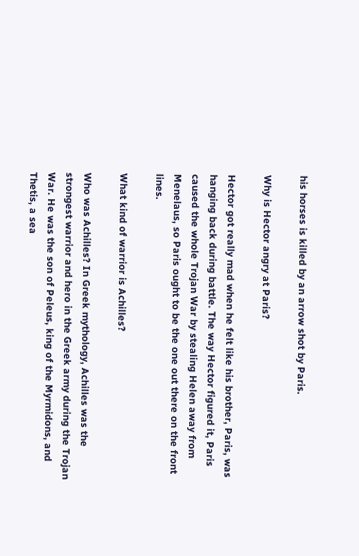his horses is killed by an arrow shot by Paris.

Why is Hector angry at Paris?

Hector got really mad when he felt like his brother, Paris, was hanging back during battle. The way Hector figured it, Paris caused the whole Trojan War by stealing Helen away from Menelaus, so Paris ought to be the one out there on the front lines.

What kind of warrior is Achilles?

Who was Achilles? In Greek mythology, Achilles was the strongest warrior and hero in the Greek army during the Trojan War. He was the son of Peleus, king of the Myrmidons, and Thetis, a sea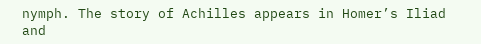nymph. The story of Achilles appears in Homer’s Iliad and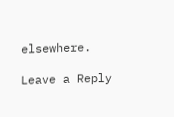elsewhere.

Leave a Reply